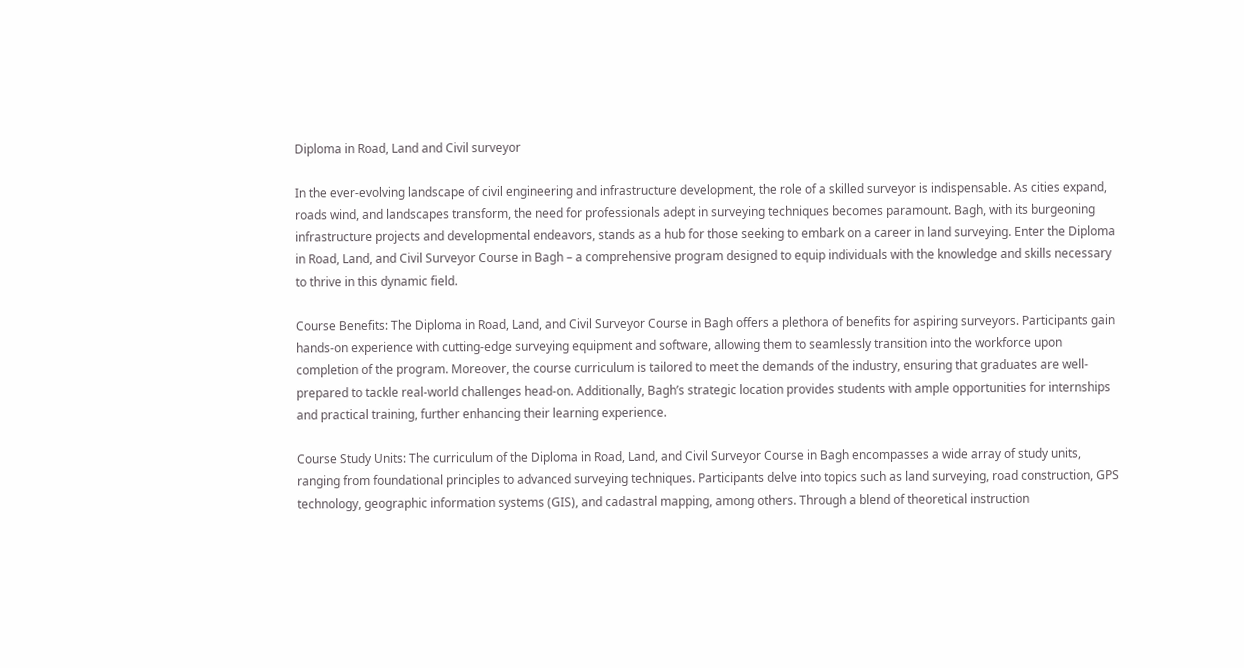Diploma in Road, Land and Civil surveyor

In the ever-evolving landscape of civil engineering and infrastructure development, the role of a skilled surveyor is indispensable. As cities expand, roads wind, and landscapes transform, the need for professionals adept in surveying techniques becomes paramount. Bagh, with its burgeoning infrastructure projects and developmental endeavors, stands as a hub for those seeking to embark on a career in land surveying. Enter the Diploma in Road, Land, and Civil Surveyor Course in Bagh – a comprehensive program designed to equip individuals with the knowledge and skills necessary to thrive in this dynamic field.

Course Benefits: The Diploma in Road, Land, and Civil Surveyor Course in Bagh offers a plethora of benefits for aspiring surveyors. Participants gain hands-on experience with cutting-edge surveying equipment and software, allowing them to seamlessly transition into the workforce upon completion of the program. Moreover, the course curriculum is tailored to meet the demands of the industry, ensuring that graduates are well-prepared to tackle real-world challenges head-on. Additionally, Bagh’s strategic location provides students with ample opportunities for internships and practical training, further enhancing their learning experience.

Course Study Units: The curriculum of the Diploma in Road, Land, and Civil Surveyor Course in Bagh encompasses a wide array of study units, ranging from foundational principles to advanced surveying techniques. Participants delve into topics such as land surveying, road construction, GPS technology, geographic information systems (GIS), and cadastral mapping, among others. Through a blend of theoretical instruction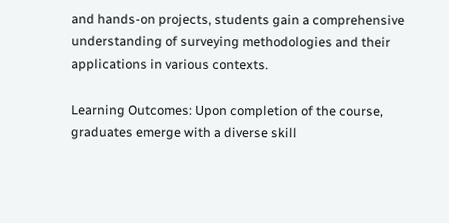and hands-on projects, students gain a comprehensive understanding of surveying methodologies and their applications in various contexts.

Learning Outcomes: Upon completion of the course, graduates emerge with a diverse skill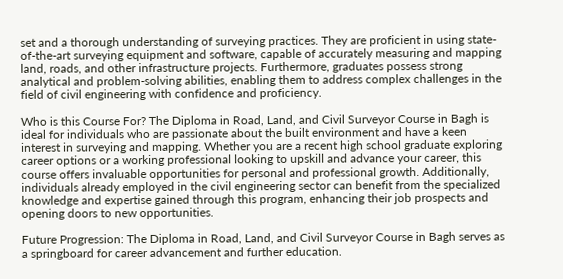set and a thorough understanding of surveying practices. They are proficient in using state-of-the-art surveying equipment and software, capable of accurately measuring and mapping land, roads, and other infrastructure projects. Furthermore, graduates possess strong analytical and problem-solving abilities, enabling them to address complex challenges in the field of civil engineering with confidence and proficiency.

Who is this Course For? The Diploma in Road, Land, and Civil Surveyor Course in Bagh is ideal for individuals who are passionate about the built environment and have a keen interest in surveying and mapping. Whether you are a recent high school graduate exploring career options or a working professional looking to upskill and advance your career, this course offers invaluable opportunities for personal and professional growth. Additionally, individuals already employed in the civil engineering sector can benefit from the specialized knowledge and expertise gained through this program, enhancing their job prospects and opening doors to new opportunities.

Future Progression: The Diploma in Road, Land, and Civil Surveyor Course in Bagh serves as a springboard for career advancement and further education.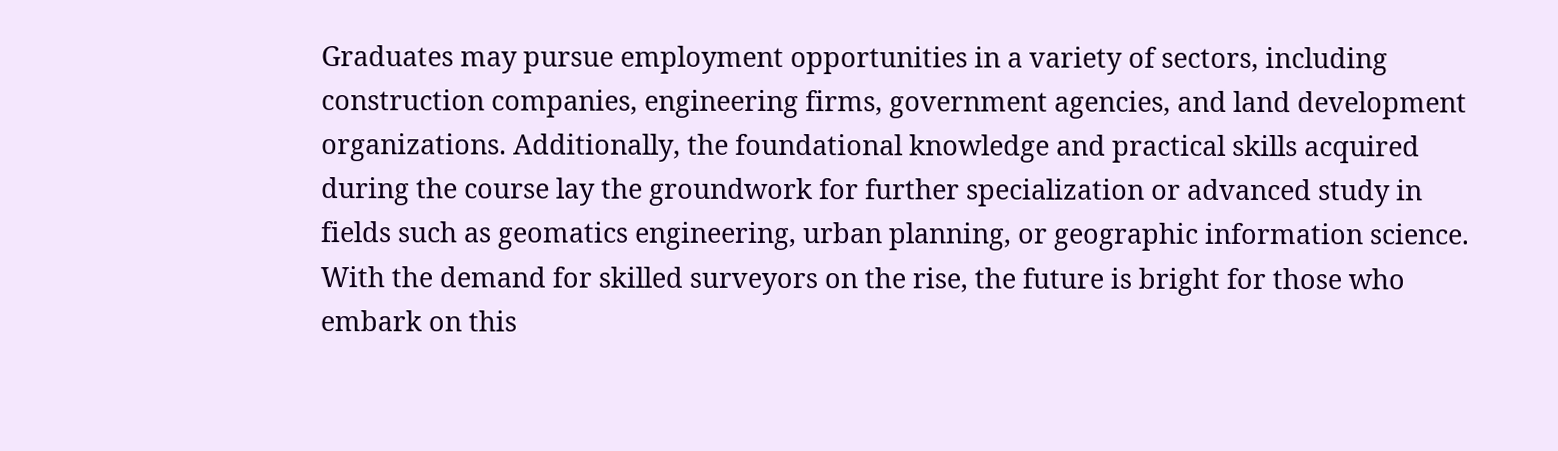Graduates may pursue employment opportunities in a variety of sectors, including construction companies, engineering firms, government agencies, and land development organizations. Additionally, the foundational knowledge and practical skills acquired during the course lay the groundwork for further specialization or advanced study in fields such as geomatics engineering, urban planning, or geographic information science. With the demand for skilled surveyors on the rise, the future is bright for those who embark on this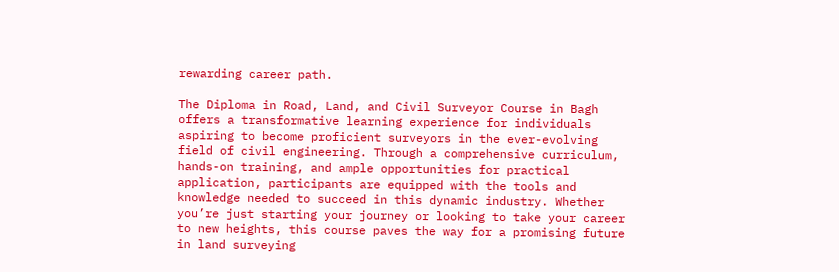rewarding career path.

The Diploma in Road, Land, and Civil Surveyor Course in Bagh offers a transformative learning experience for individuals aspiring to become proficient surveyors in the ever-evolving field of civil engineering. Through a comprehensive curriculum, hands-on training, and ample opportunities for practical application, participants are equipped with the tools and knowledge needed to succeed in this dynamic industry. Whether you’re just starting your journey or looking to take your career to new heights, this course paves the way for a promising future in land surveying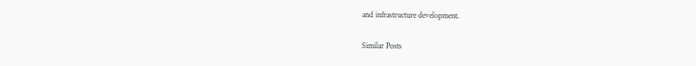and infrastructure development.

Similar Posts